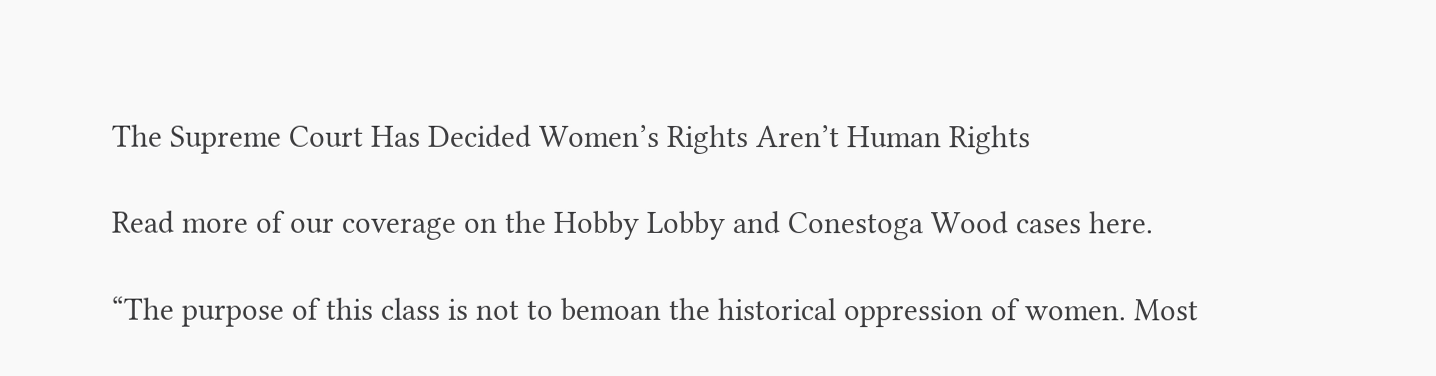The Supreme Court Has Decided Women’s Rights Aren’t Human Rights

Read more of our coverage on the Hobby Lobby and Conestoga Wood cases here.

“The purpose of this class is not to bemoan the historical oppression of women. Most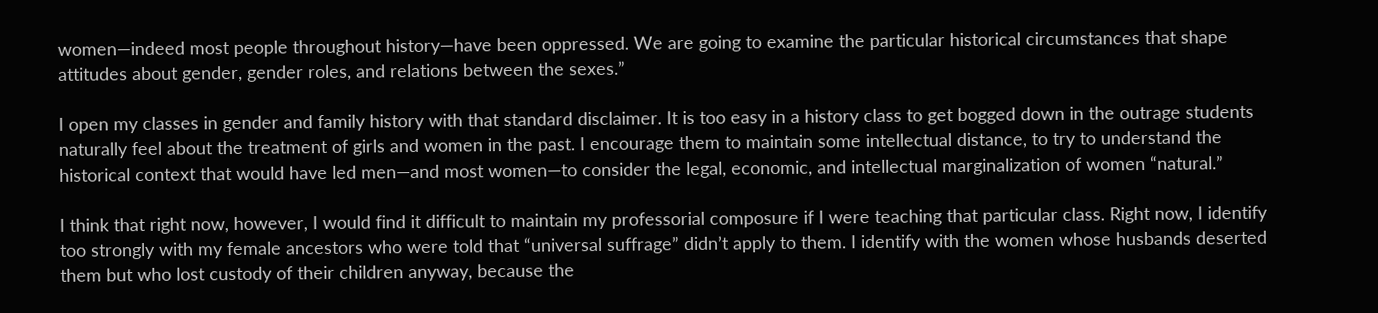women—indeed most people throughout history—have been oppressed. We are going to examine the particular historical circumstances that shape attitudes about gender, gender roles, and relations between the sexes.”

I open my classes in gender and family history with that standard disclaimer. It is too easy in a history class to get bogged down in the outrage students naturally feel about the treatment of girls and women in the past. I encourage them to maintain some intellectual distance, to try to understand the historical context that would have led men—and most women—to consider the legal, economic, and intellectual marginalization of women “natural.”

I think that right now, however, I would find it difficult to maintain my professorial composure if I were teaching that particular class. Right now, I identify too strongly with my female ancestors who were told that “universal suffrage” didn’t apply to them. I identify with the women whose husbands deserted them but who lost custody of their children anyway, because the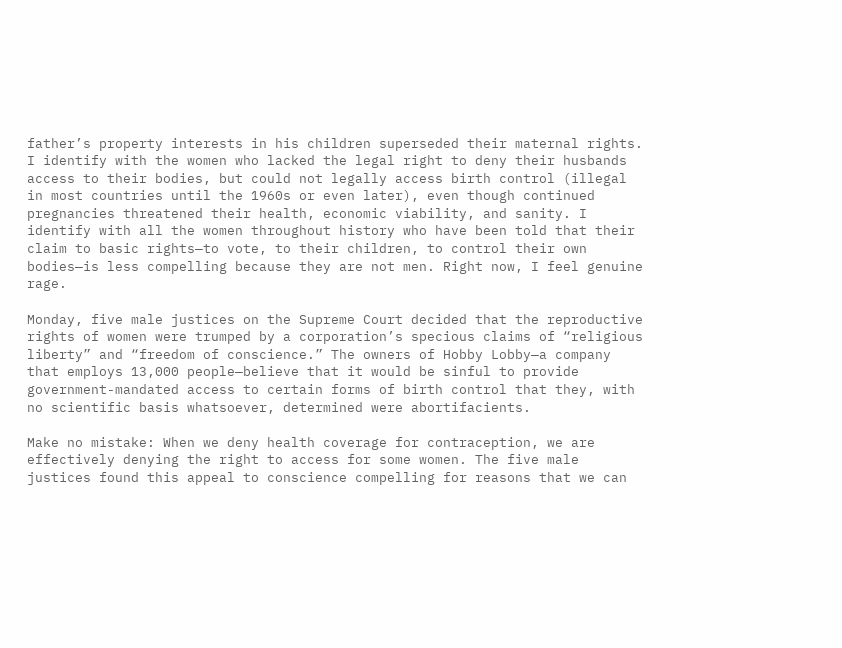father’s property interests in his children superseded their maternal rights. I identify with the women who lacked the legal right to deny their husbands access to their bodies, but could not legally access birth control (illegal in most countries until the 1960s or even later), even though continued pregnancies threatened their health, economic viability, and sanity. I identify with all the women throughout history who have been told that their claim to basic rights—to vote, to their children, to control their own bodies—is less compelling because they are not men. Right now, I feel genuine rage.

Monday, five male justices on the Supreme Court decided that the reproductive rights of women were trumped by a corporation’s specious claims of “religious liberty” and “freedom of conscience.” The owners of Hobby Lobby—a company that employs 13,000 people—believe that it would be sinful to provide government-mandated access to certain forms of birth control that they, with no scientific basis whatsoever, determined were abortifacients.

Make no mistake: When we deny health coverage for contraception, we are effectively denying the right to access for some women. The five male justices found this appeal to conscience compelling for reasons that we can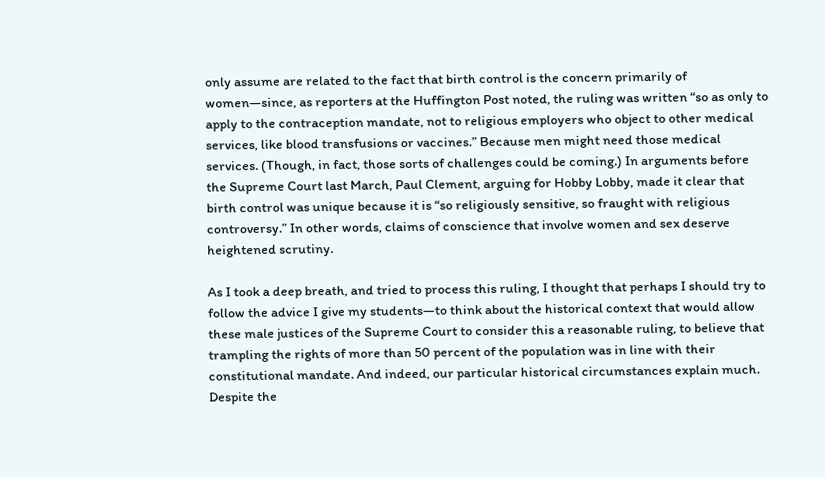only assume are related to the fact that birth control is the concern primarily of women—since, as reporters at the Huffington Post noted, the ruling was written “so as only to apply to the contraception mandate, not to religious employers who object to other medical services, like blood transfusions or vaccines.” Because men might need those medical services. (Though, in fact, those sorts of challenges could be coming.) In arguments before the Supreme Court last March, Paul Clement, arguing for Hobby Lobby, made it clear that birth control was unique because it is “so religiously sensitive, so fraught with religious controversy.” In other words, claims of conscience that involve women and sex deserve heightened scrutiny.

As I took a deep breath, and tried to process this ruling, I thought that perhaps I should try to follow the advice I give my students—to think about the historical context that would allow these male justices of the Supreme Court to consider this a reasonable ruling, to believe that trampling the rights of more than 50 percent of the population was in line with their constitutional mandate. And indeed, our particular historical circumstances explain much. Despite the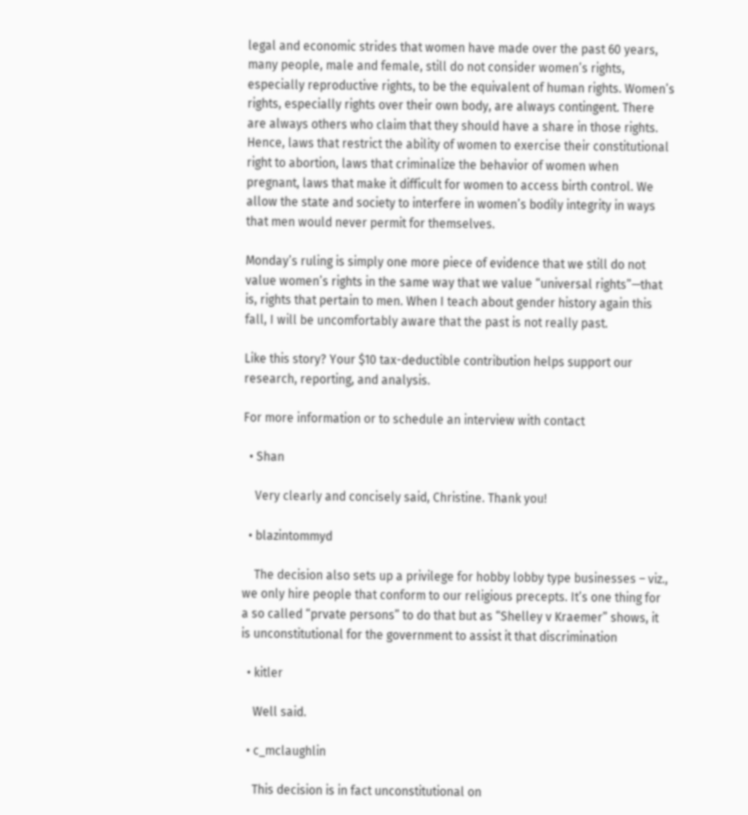legal and economic strides that women have made over the past 60 years, many people, male and female, still do not consider women’s rights, especially reproductive rights, to be the equivalent of human rights. Women’s rights, especially rights over their own body, are always contingent. There are always others who claim that they should have a share in those rights. Hence, laws that restrict the ability of women to exercise their constitutional right to abortion, laws that criminalize the behavior of women when pregnant, laws that make it difficult for women to access birth control. We allow the state and society to interfere in women’s bodily integrity in ways that men would never permit for themselves.

Monday’s ruling is simply one more piece of evidence that we still do not value women’s rights in the same way that we value “universal rights”—that is, rights that pertain to men. When I teach about gender history again this fall, I will be uncomfortably aware that the past is not really past.

Like this story? Your $10 tax-deductible contribution helps support our research, reporting, and analysis.

For more information or to schedule an interview with contact

  • Shan

    Very clearly and concisely said, Christine. Thank you!

  • blazintommyd

    The decision also sets up a privilege for hobby lobby type businesses – viz., we only hire people that conform to our religious precepts. It’s one thing for a so called “prvate persons” to do that but as “Shelley v Kraemer” shows, it is unconstitutional for the government to assist it that discrimination

  • kitler

    Well said.

  • c_mclaughlin

    This decision is in fact unconstitutional on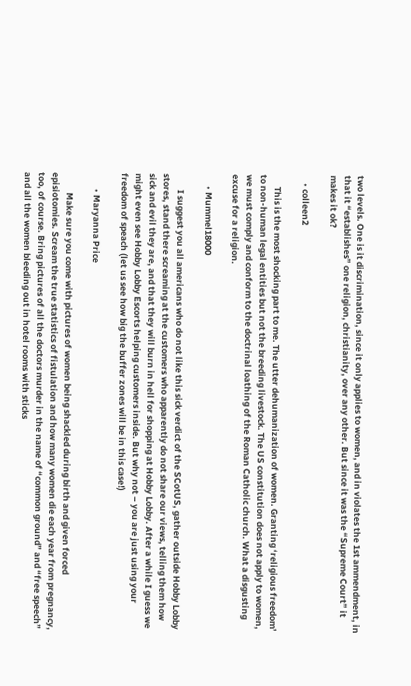two levels. One is it discrimination, since it only applies to women, and in violates the 1st ammendment, in that it “establishes” one religion, christianity, over any other. But since it was the “Supreme Court” it makes it ok?

    • colleen2

      This is the most shocking part to me. The utter dehumanization of women. Granting ‘religious freedom’ to non-human legal entities but not the breeding livestock. The US constitution does not apply to women, we must comply and conform to the doctrinal loathing of the Roman Catholic church. What a disgusting excuse for a religion.

      • Mummel18000

        I suggest you all americans who do not like this sick verdict of the SCotUS, gather outside Hobby Lobby stores, stand there screaming at the customers who apparently do not share our views, telling them how sick and evil they are, and that they will burn in hell for shopping at Hobby Lobby. After a while I guess we might even see Hobby Lobby Escorts helping customers inside. But why not – you are just using your freedom of speach (let us see how big the buffer zones will be in this case!)

        • Maryanna Price

          Make sure you come with pictures of women being shackled during birth and given forced episiotomies. Scream the true statistics of fistulation and how many women die each year from pregnancy, too, of course. Bring pictures of all the doctors murder in the name of “common ground” and “free speech” and all the women bleeding out in hotel rooms with sticks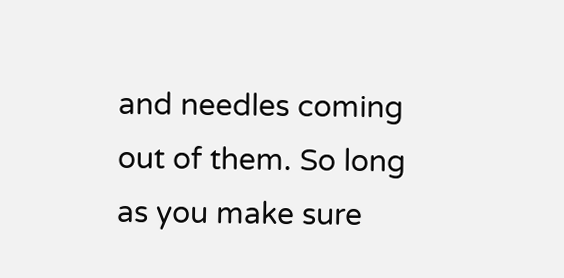and needles coming out of them. So long as you make sure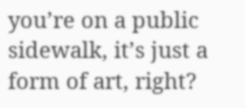you’re on a public sidewalk, it’s just a form of art, right?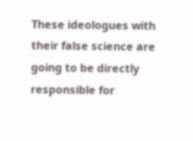These ideologues with their false science are going to be directly responsible for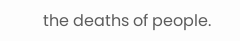the deaths of people.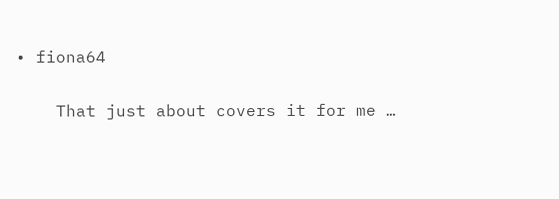• fiona64

    That just about covers it for me …